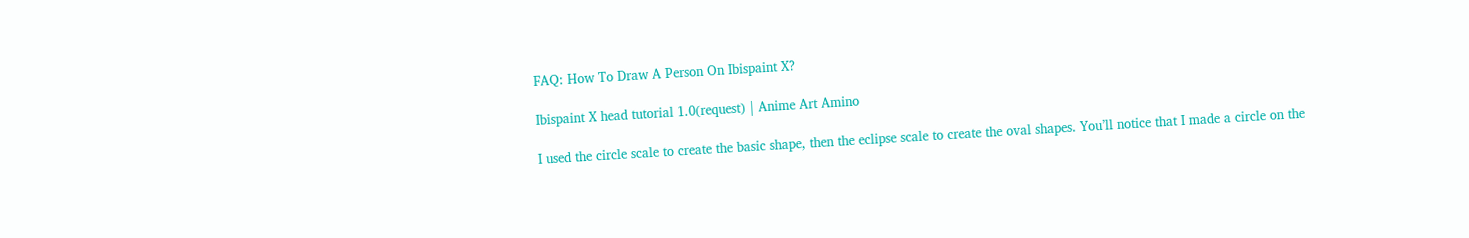FAQ: How To Draw A Person On Ibispaint X?

Ibispaint X head tutorial 1.0(request) | Anime Art Amino

I used the circle scale to create the basic shape, then the eclipse scale to create the oval shapes. You’ll notice that I made a circle on the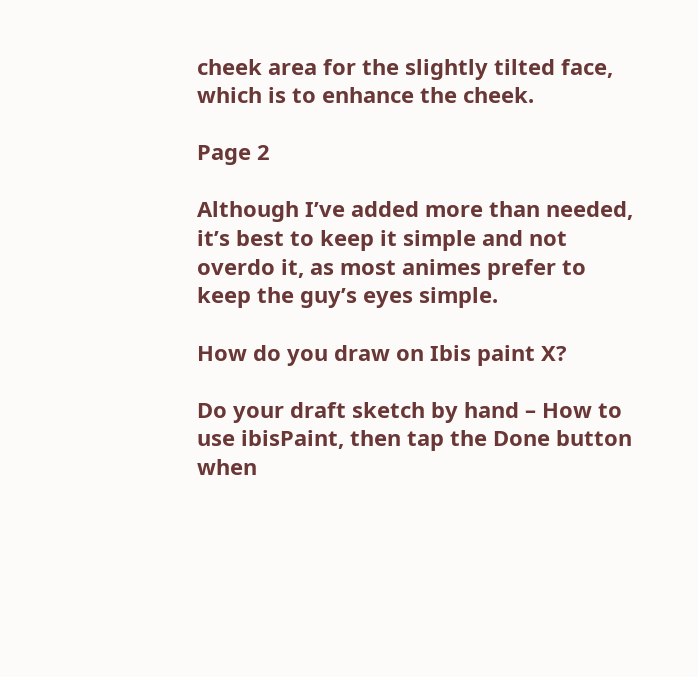cheek area for the slightly tilted face, which is to enhance the cheek.

Page 2

Although I’ve added more than needed, it’s best to keep it simple and not overdo it, as most animes prefer to keep the guy’s eyes simple.

How do you draw on Ibis paint X?

Do your draft sketch by hand – How to use ibisPaint, then tap the Done button when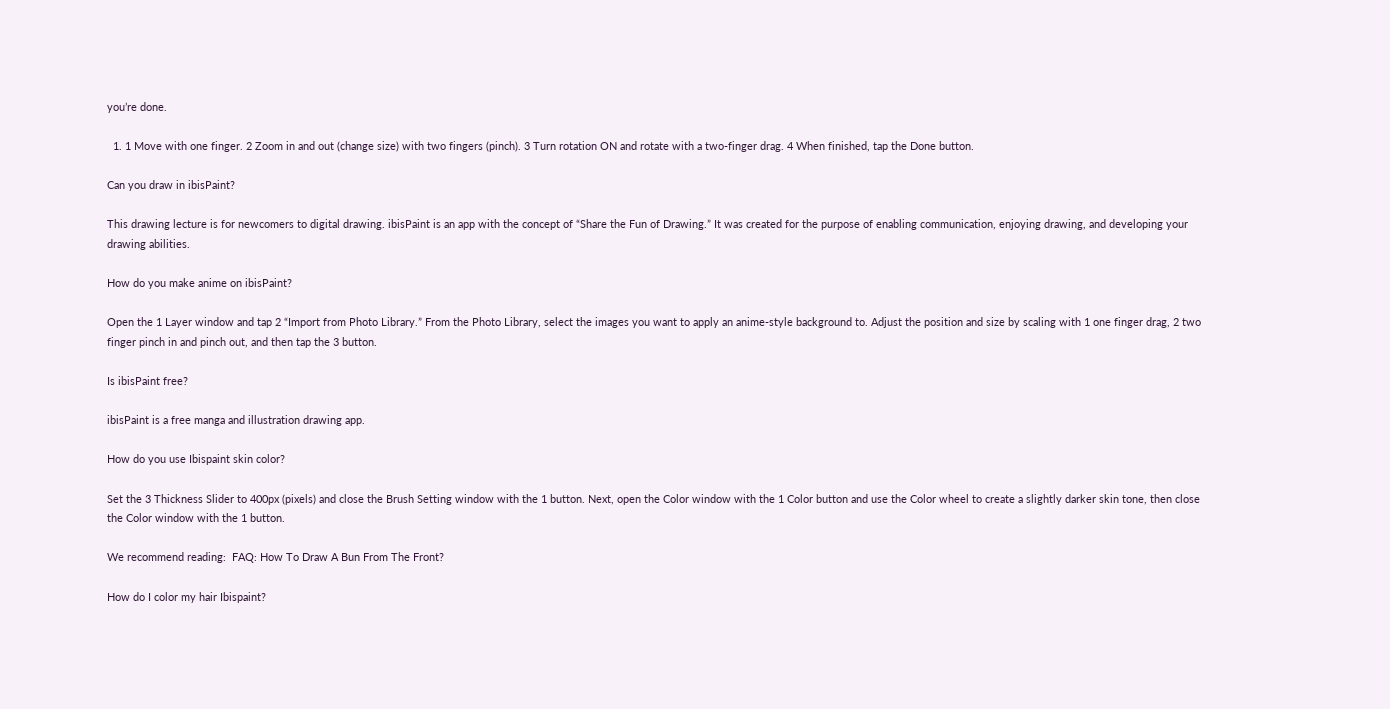you’re done.

  1. 1 Move with one finger. 2 Zoom in and out (change size) with two fingers (pinch). 3 Turn rotation ON and rotate with a two-finger drag. 4 When finished, tap the Done button.

Can you draw in ibisPaint?

This drawing lecture is for newcomers to digital drawing. ibisPaint is an app with the concept of “Share the Fun of Drawing.” It was created for the purpose of enabling communication, enjoying drawing, and developing your drawing abilities.

How do you make anime on ibisPaint?

Open the 1 Layer window and tap 2 “Import from Photo Library.” From the Photo Library, select the images you want to apply an anime-style background to. Adjust the position and size by scaling with 1 one finger drag, 2 two finger pinch in and pinch out, and then tap the 3 button.

Is ibisPaint free?

ibisPaint is a free manga and illustration drawing app.

How do you use Ibispaint skin color?

Set the 3 Thickness Slider to 400px (pixels) and close the Brush Setting window with the 1 button. Next, open the Color window with the 1 Color button and use the Color wheel to create a slightly darker skin tone, then close the Color window with the 1 button.

We recommend reading:  FAQ: How To Draw A Bun From The Front?

How do I color my hair Ibispaint?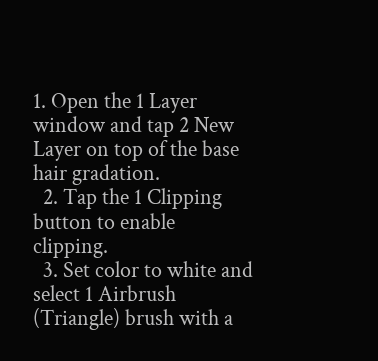1. Open the 1 Layer window and tap 2 New Layer on top of the base hair gradation.
  2. Tap the 1 Clipping button to enable clipping.
  3. Set color to white and select 1 Airbrush (Triangle) brush with a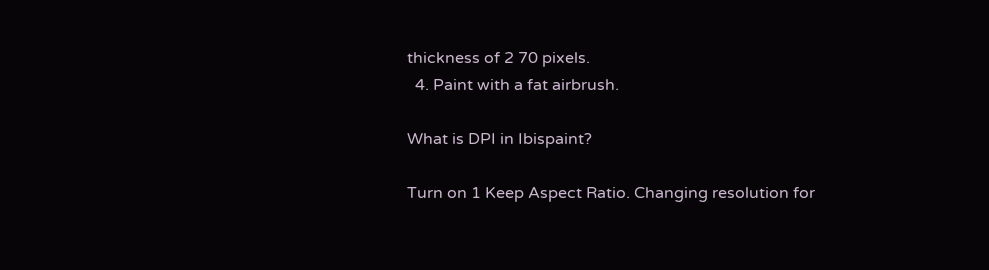thickness of 2 70 pixels.
  4. Paint with a fat airbrush.

What is DPI in Ibispaint?

Turn on 1 Keep Aspect Ratio. Changing resolution for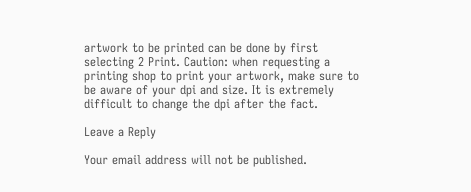artwork to be printed can be done by first selecting 2 Print. Caution: when requesting a printing shop to print your artwork, make sure to be aware of your dpi and size. It is extremely difficult to change the dpi after the fact.

Leave a Reply

Your email address will not be published.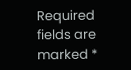Required fields are marked *